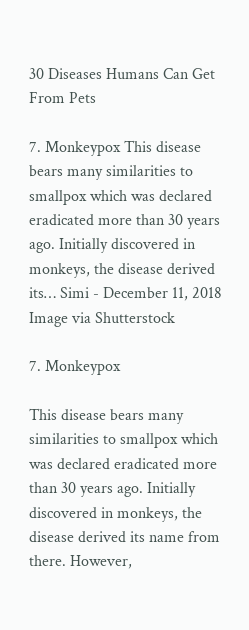30 Diseases Humans Can Get From Pets

7. Monkeypox This disease bears many similarities to smallpox which was declared eradicated more than 30 years ago. Initially discovered in monkeys, the disease derived its… Simi - December 11, 2018
Image via Shutterstock

7. Monkeypox

This disease bears many similarities to smallpox which was declared eradicated more than 30 years ago. Initially discovered in monkeys, the disease derived its name from there. However,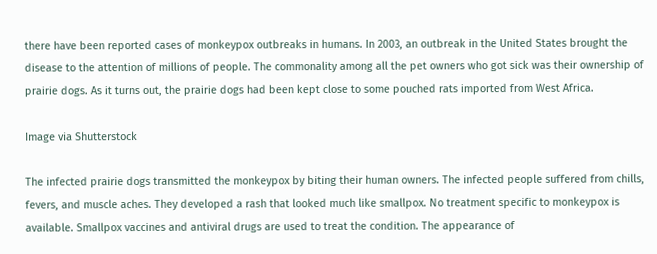there have been reported cases of monkeypox outbreaks in humans. In 2003, an outbreak in the United States brought the disease to the attention of millions of people. The commonality among all the pet owners who got sick was their ownership of prairie dogs. As it turns out, the prairie dogs had been kept close to some pouched rats imported from West Africa.

Image via Shutterstock

The infected prairie dogs transmitted the monkeypox by biting their human owners. The infected people suffered from chills, fevers, and muscle aches. They developed a rash that looked much like smallpox. No treatment specific to monkeypox is available. Smallpox vaccines and antiviral drugs are used to treat the condition. The appearance of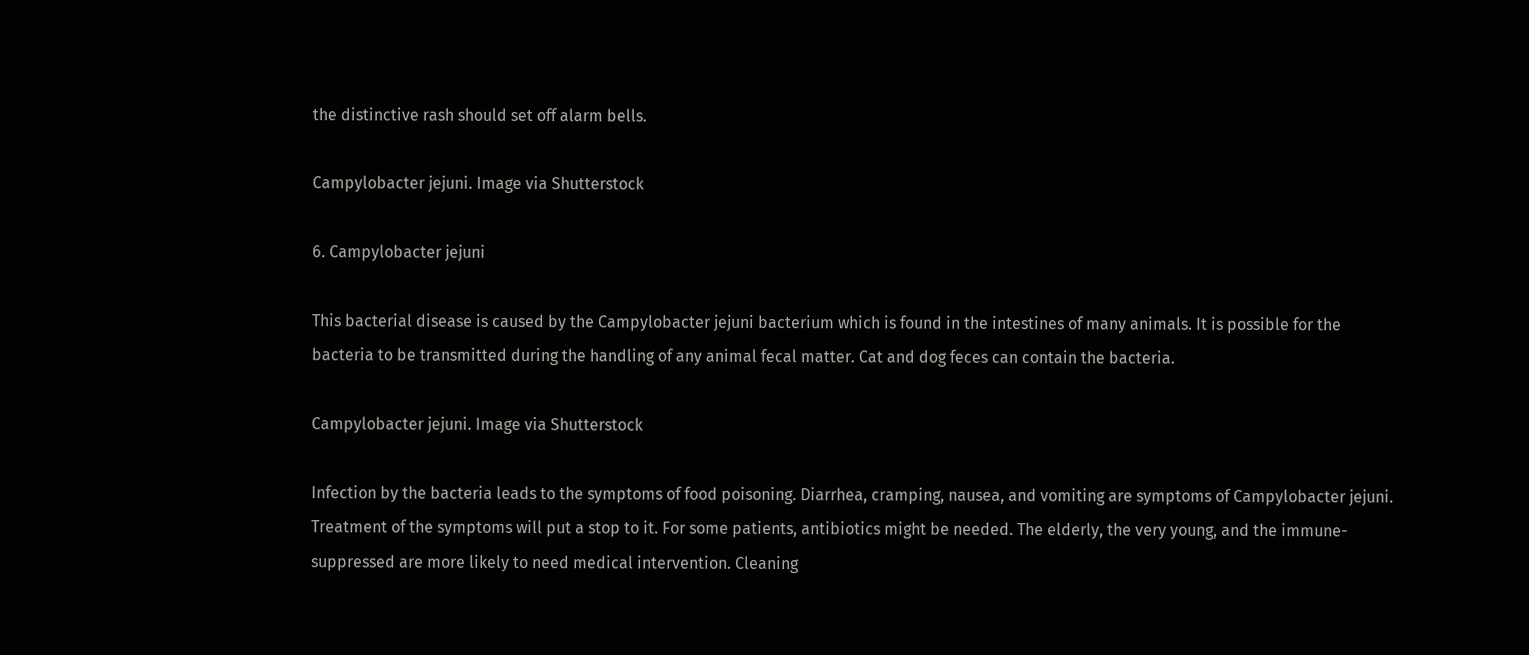the distinctive rash should set off alarm bells.

Campylobacter jejuni. Image via Shutterstock

6. Campylobacter jejuni

This bacterial disease is caused by the Campylobacter jejuni bacterium which is found in the intestines of many animals. It is possible for the bacteria to be transmitted during the handling of any animal fecal matter. Cat and dog feces can contain the bacteria.

Campylobacter jejuni. Image via Shutterstock

Infection by the bacteria leads to the symptoms of food poisoning. Diarrhea, cramping, nausea, and vomiting are symptoms of Campylobacter jejuni. Treatment of the symptoms will put a stop to it. For some patients, antibiotics might be needed. The elderly, the very young, and the immune-suppressed are more likely to need medical intervention. Cleaning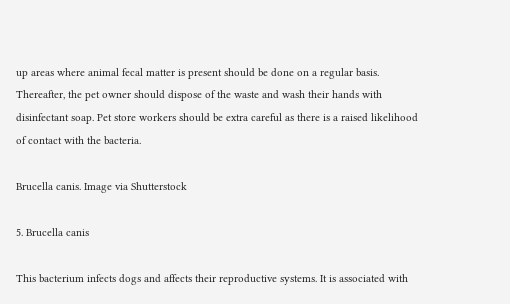up areas where animal fecal matter is present should be done on a regular basis. Thereafter, the pet owner should dispose of the waste and wash their hands with disinfectant soap. Pet store workers should be extra careful as there is a raised likelihood of contact with the bacteria.

Brucella canis. Image via Shutterstock

5. Brucella canis

This bacterium infects dogs and affects their reproductive systems. It is associated with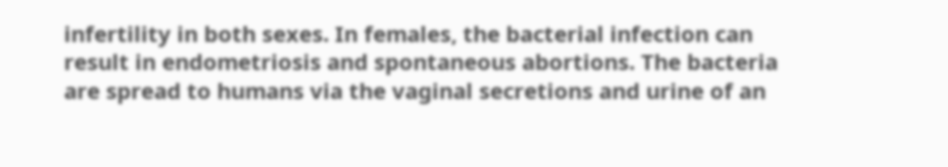infertility in both sexes. In females, the bacterial infection can result in endometriosis and spontaneous abortions. The bacteria are spread to humans via the vaginal secretions and urine of an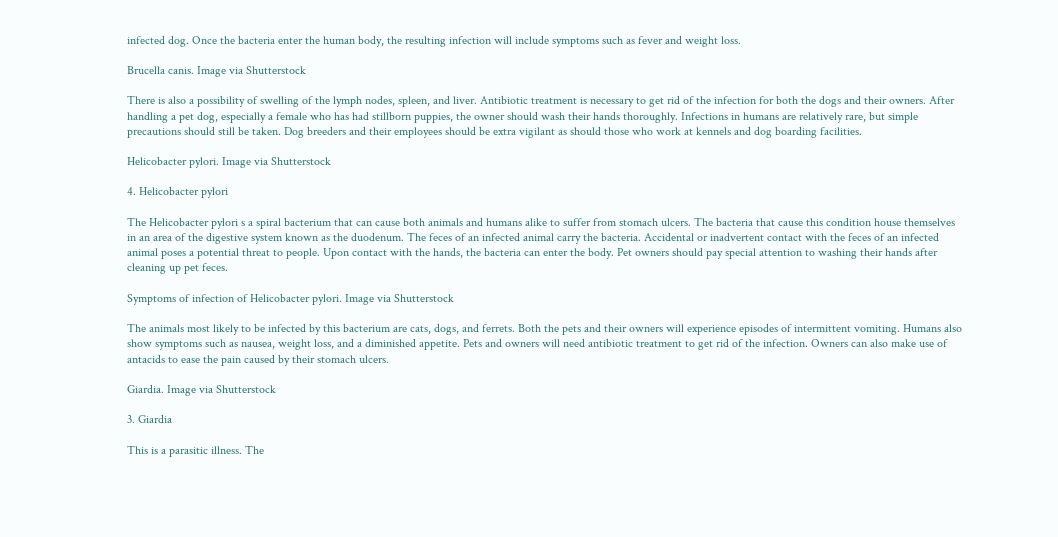infected dog. Once the bacteria enter the human body, the resulting infection will include symptoms such as fever and weight loss.

Brucella canis. Image via Shutterstock

There is also a possibility of swelling of the lymph nodes, spleen, and liver. Antibiotic treatment is necessary to get rid of the infection for both the dogs and their owners. After handling a pet dog, especially a female who has had stillborn puppies, the owner should wash their hands thoroughly. Infections in humans are relatively rare, but simple precautions should still be taken. Dog breeders and their employees should be extra vigilant as should those who work at kennels and dog boarding facilities.

Helicobacter pylori. Image via Shutterstock

4. Helicobacter pylori

The Helicobacter pylori s a spiral bacterium that can cause both animals and humans alike to suffer from stomach ulcers. The bacteria that cause this condition house themselves in an area of the digestive system known as the duodenum. The feces of an infected animal carry the bacteria. Accidental or inadvertent contact with the feces of an infected animal poses a potential threat to people. Upon contact with the hands, the bacteria can enter the body. Pet owners should pay special attention to washing their hands after cleaning up pet feces.

Symptoms of infection of Helicobacter pylori. Image via Shutterstock

The animals most likely to be infected by this bacterium are cats, dogs, and ferrets. Both the pets and their owners will experience episodes of intermittent vomiting. Humans also show symptoms such as nausea, weight loss, and a diminished appetite. Pets and owners will need antibiotic treatment to get rid of the infection. Owners can also make use of antacids to ease the pain caused by their stomach ulcers.

Giardia. Image via Shutterstock

3. Giardia

This is a parasitic illness. The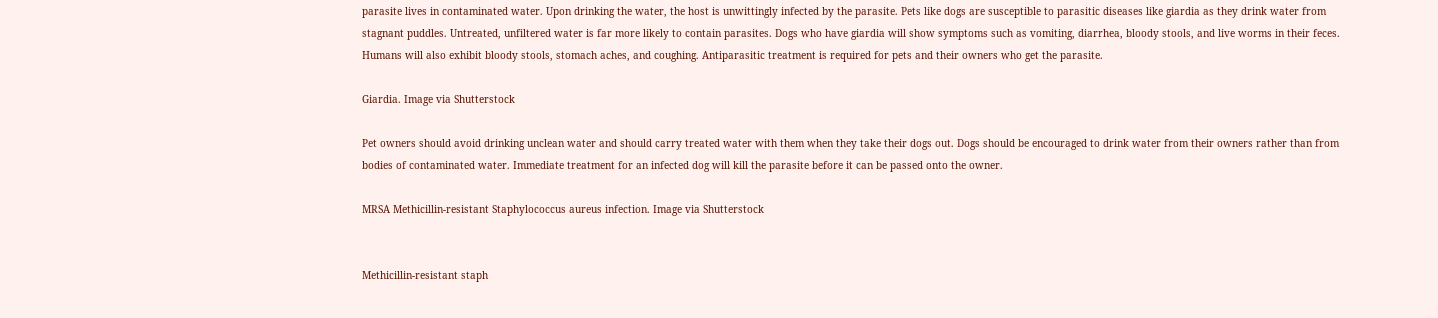parasite lives in contaminated water. Upon drinking the water, the host is unwittingly infected by the parasite. Pets like dogs are susceptible to parasitic diseases like giardia as they drink water from stagnant puddles. Untreated, unfiltered water is far more likely to contain parasites. Dogs who have giardia will show symptoms such as vomiting, diarrhea, bloody stools, and live worms in their feces. Humans will also exhibit bloody stools, stomach aches, and coughing. Antiparasitic treatment is required for pets and their owners who get the parasite.

Giardia. Image via Shutterstock

Pet owners should avoid drinking unclean water and should carry treated water with them when they take their dogs out. Dogs should be encouraged to drink water from their owners rather than from bodies of contaminated water. Immediate treatment for an infected dog will kill the parasite before it can be passed onto the owner.

MRSA Methicillin-resistant Staphylococcus aureus infection. Image via Shutterstock


Methicillin-resistant staph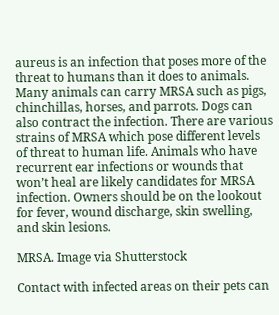aureus is an infection that poses more of the threat to humans than it does to animals. Many animals can carry MRSA such as pigs, chinchillas, horses, and parrots. Dogs can also contract the infection. There are various strains of MRSA which pose different levels of threat to human life. Animals who have recurrent ear infections or wounds that won’t heal are likely candidates for MRSA infection. Owners should be on the lookout for fever, wound discharge, skin swelling, and skin lesions.

MRSA. Image via Shutterstock

Contact with infected areas on their pets can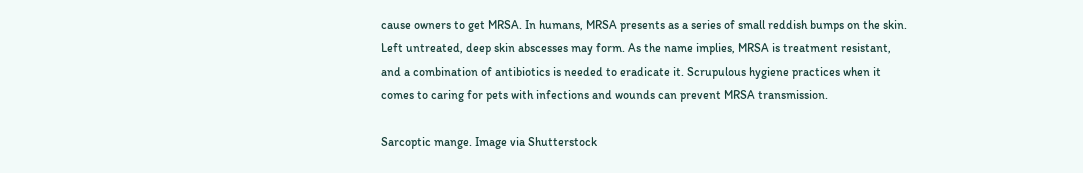cause owners to get MRSA. In humans, MRSA presents as a series of small reddish bumps on the skin. Left untreated, deep skin abscesses may form. As the name implies, MRSA is treatment resistant, and a combination of antibiotics is needed to eradicate it. Scrupulous hygiene practices when it comes to caring for pets with infections and wounds can prevent MRSA transmission.

Sarcoptic mange. Image via Shutterstock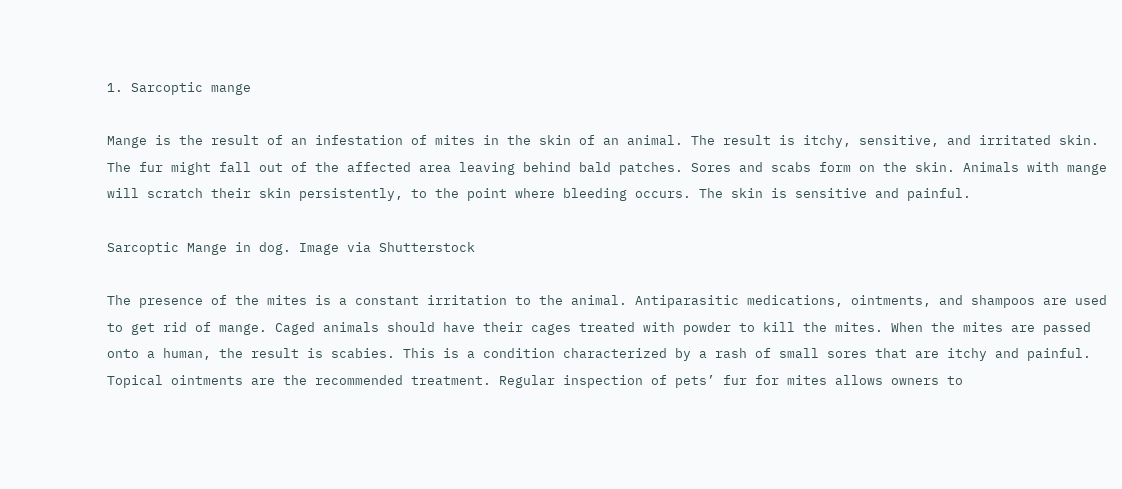1. Sarcoptic mange

Mange is the result of an infestation of mites in the skin of an animal. The result is itchy, sensitive, and irritated skin. The fur might fall out of the affected area leaving behind bald patches. Sores and scabs form on the skin. Animals with mange will scratch their skin persistently, to the point where bleeding occurs. The skin is sensitive and painful.

Sarcoptic Mange in dog. Image via Shutterstock

The presence of the mites is a constant irritation to the animal. Antiparasitic medications, ointments, and shampoos are used to get rid of mange. Caged animals should have their cages treated with powder to kill the mites. When the mites are passed onto a human, the result is scabies. This is a condition characterized by a rash of small sores that are itchy and painful. Topical ointments are the recommended treatment. Regular inspection of pets’ fur for mites allows owners to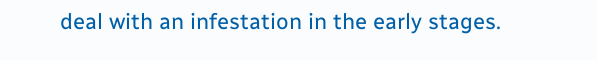deal with an infestation in the early stages.